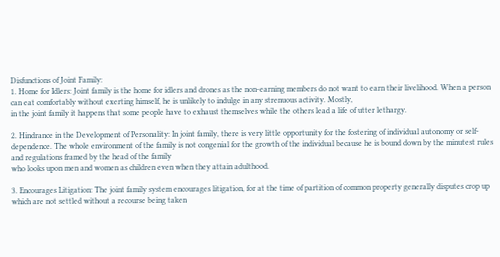Disfunctions of Joint Family:
1. Home for Idlers: Joint family is the home for idlers and drones as the non-earning members do not want to earn their livelihood. When a person can eat comfortably without exerting himself, he is unlikely to indulge in any strenuous activity. Mostly,
in the joint family it happens that some people have to exhaust themselves while the others lead a life of utter lethargy.

2. Hindrance in the Development of Personality: In joint family, there is very little opportunity for the fostering of individual autonomy or self-dependence. The whole environment of the family is not congenial for the growth of the individual because he is bound down by the minutest rules and regulations framed by the head of the family
who looks upon men and women as children even when they attain adulthood.

3. Encourages Litigation: The joint family system encourages litigation, for at the time of partition of common property generally disputes crop up which are not settled without a recourse being taken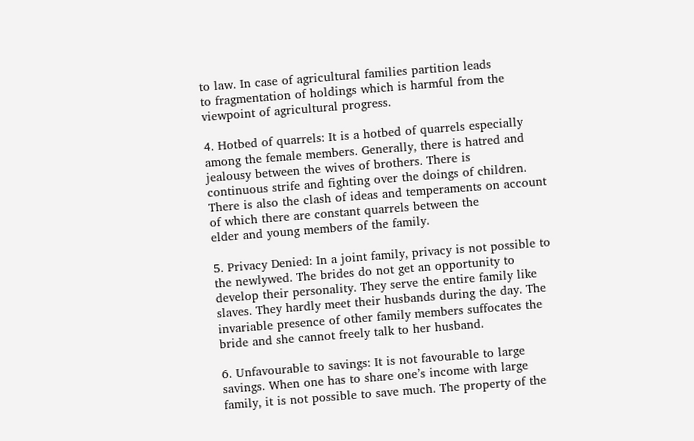to law. In case of agricultural families partition leads
to fragmentation of holdings which is harmful from the viewpoint of agricultural progress.

4. Hotbed of quarrels: It is a hotbed of quarrels especially among the female members. Generally, there is hatred and jealousy between the wives of brothers. There is
continuous strife and fighting over the doings of children. There is also the clash of ideas and temperaments on account of which there are constant quarrels between the
elder and young members of the family.

5. Privacy Denied: In a joint family, privacy is not possible to the newlywed. The brides do not get an opportunity to develop their personality. They serve the entire family like slaves. They hardly meet their husbands during the day. The invariable presence of other family members suffocates the bride and she cannot freely talk to her husband.

6. Unfavourable to savings: It is not favourable to large savings. When one has to share one’s income with large family, it is not possible to save much. The property of the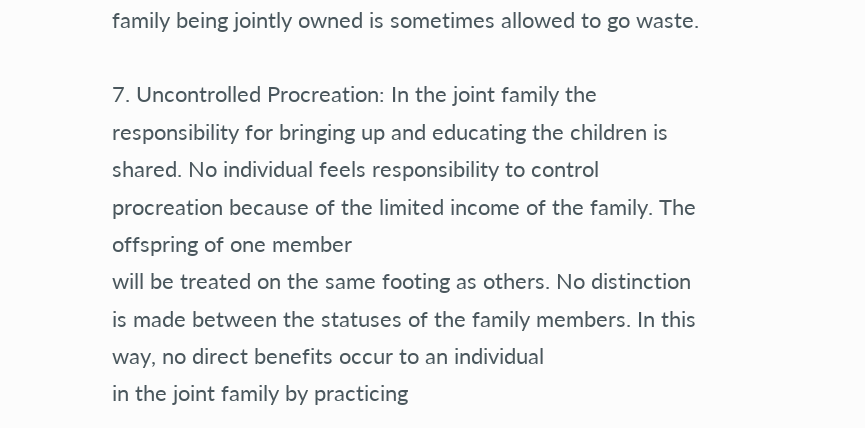family being jointly owned is sometimes allowed to go waste.

7. Uncontrolled Procreation: In the joint family the responsibility for bringing up and educating the children is shared. No individual feels responsibility to control procreation because of the limited income of the family. The offspring of one member
will be treated on the same footing as others. No distinction is made between the statuses of the family members. In this way, no direct benefits occur to an individual
in the joint family by practicing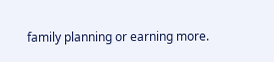family planning or earning more.